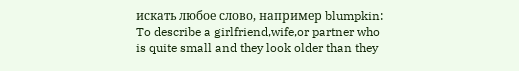искать любое слово, например blumpkin:
To describe a girlfriend,wife,or partner who is quite small and they look older than they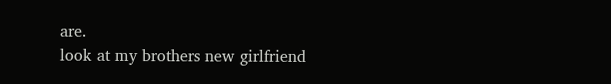are.
look at my brothers new girlfriend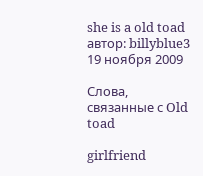she is a old toad
автор: billyblue3 19 ноября 2009

Слова, связанные с Old toad

girlfriend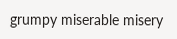grumpy miserable misery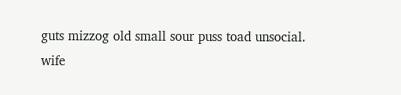guts mizzog old small sour puss toad unsocial. wife